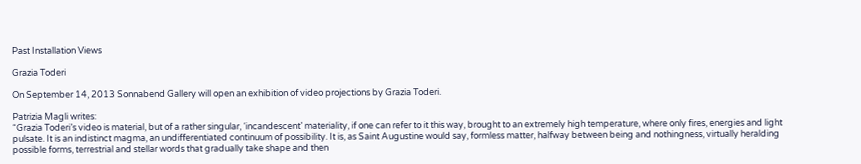Past Installation Views

Grazia Toderi

On September 14, 2013 Sonnabend Gallery will open an exhibition of video projections by Grazia Toderi.

Patrizia Magli writes:
“Grazia Toderi’s video is material, but of a rather singular, ‘incandescent’ materiality, if one can refer to it this way, brought to an extremely high temperature, where only fires, energies and light pulsate. It is an indistinct magma, an undifferentiated continuum of possibility. It is, as Saint Augustine would say, formless matter, halfway between being and nothingness, virtually heralding possible forms, terrestrial and stellar words that gradually take shape and then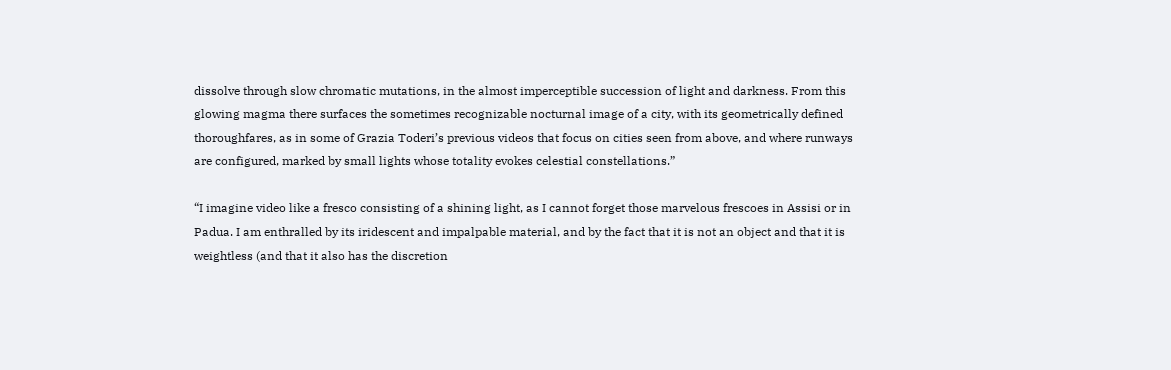dissolve through slow chromatic mutations, in the almost imperceptible succession of light and darkness. From this glowing magma there surfaces the sometimes recognizable nocturnal image of a city, with its geometrically defined thoroughfares, as in some of Grazia Toderi’s previous videos that focus on cities seen from above, and where runways are configured, marked by small lights whose totality evokes celestial constellations.”

“I imagine video like a fresco consisting of a shining light, as I cannot forget those marvelous frescoes in Assisi or in Padua. I am enthralled by its iridescent and impalpable material, and by the fact that it is not an object and that it is weightless (and that it also has the discretion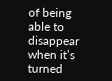of being able to disappear when it’s turned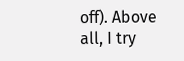off). Above all, I try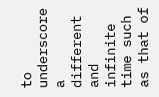to underscore a different and infinite time such as that of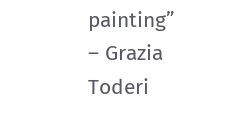painting”
– Grazia Toderi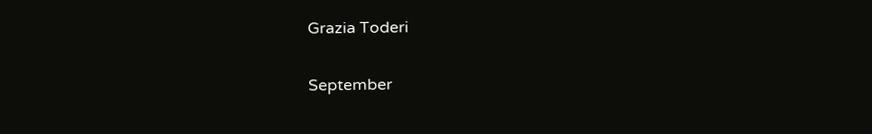Grazia Toderi

September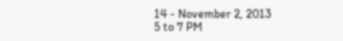14 - November 2, 2013
5 to 7 PM